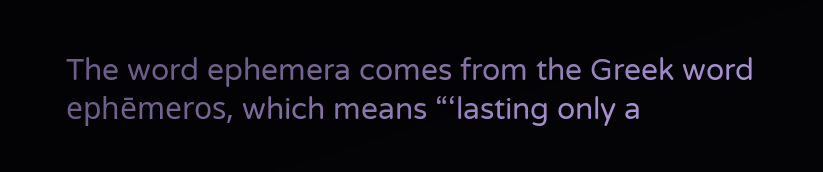The word ephemera comes from the Greek word ephēmeros, which means “‘lasting only a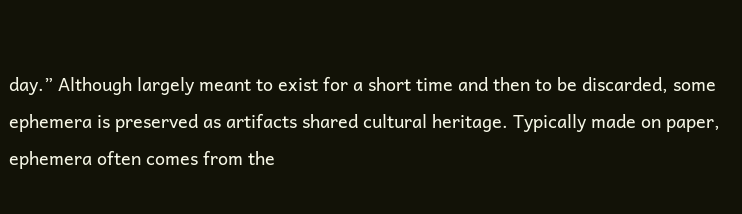day.” Although largely meant to exist for a short time and then to be discarded, some ephemera is preserved as artifacts shared cultural heritage. Typically made on paper, ephemera often comes from the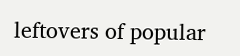leftovers of popular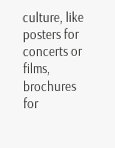culture, like posters for concerts or films, brochures for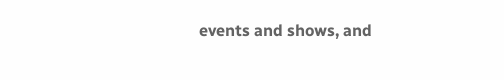events and shows, and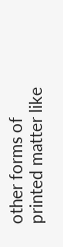other forms of printed matter like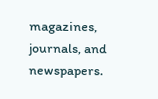magazines, journals, and newspapers.